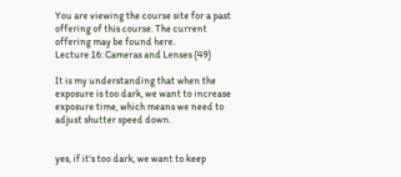You are viewing the course site for a past offering of this course. The current offering may be found here.
Lecture 16: Cameras and Lenses (49)

It is my understanding that when the exposure is too dark, we want to increase exposure time, which means we need to adjust shutter speed down.


yes, if it's too dark, we want to keep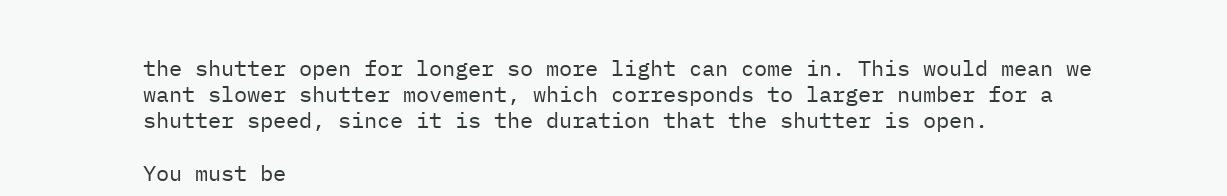the shutter open for longer so more light can come in. This would mean we want slower shutter movement, which corresponds to larger number for a shutter speed, since it is the duration that the shutter is open.

You must be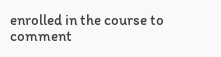enrolled in the course to comment